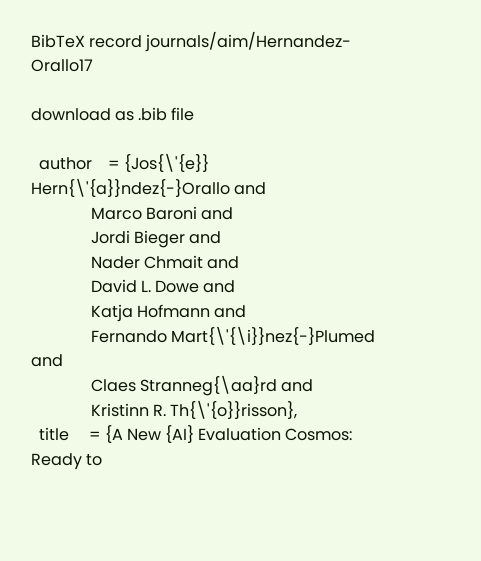BibTeX record journals/aim/Hernandez-Orallo17

download as .bib file

  author    = {Jos{\'{e}} Hern{\'{a}}ndez{-}Orallo and
               Marco Baroni and
               Jordi Bieger and
               Nader Chmait and
               David L. Dowe and
               Katja Hofmann and
               Fernando Mart{\'{\i}}nez{-}Plumed and
               Claes Stranneg{\aa}rd and
               Kristinn R. Th{\'{o}}risson},
  title     = {A New {AI} Evaluation Cosmos: Ready to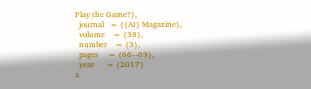Play the Game?},
  journal   = {{AI} Magazine},
  volume    = {38},
  number    = {3},
  pages     = {66--69},
  year      = {2017}
a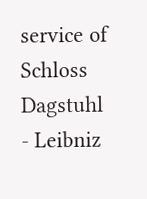service of Schloss Dagstuhl - Leibniz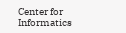Center for Informatics